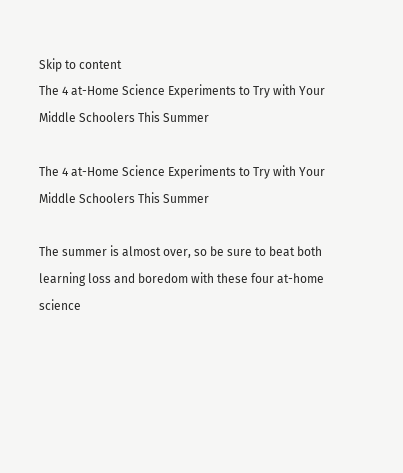Skip to content
The 4 at-Home Science Experiments to Try with Your Middle Schoolers This Summer

The 4 at-Home Science Experiments to Try with Your Middle Schoolers This Summer

The summer is almost over, so be sure to beat both learning loss and boredom with these four at-home science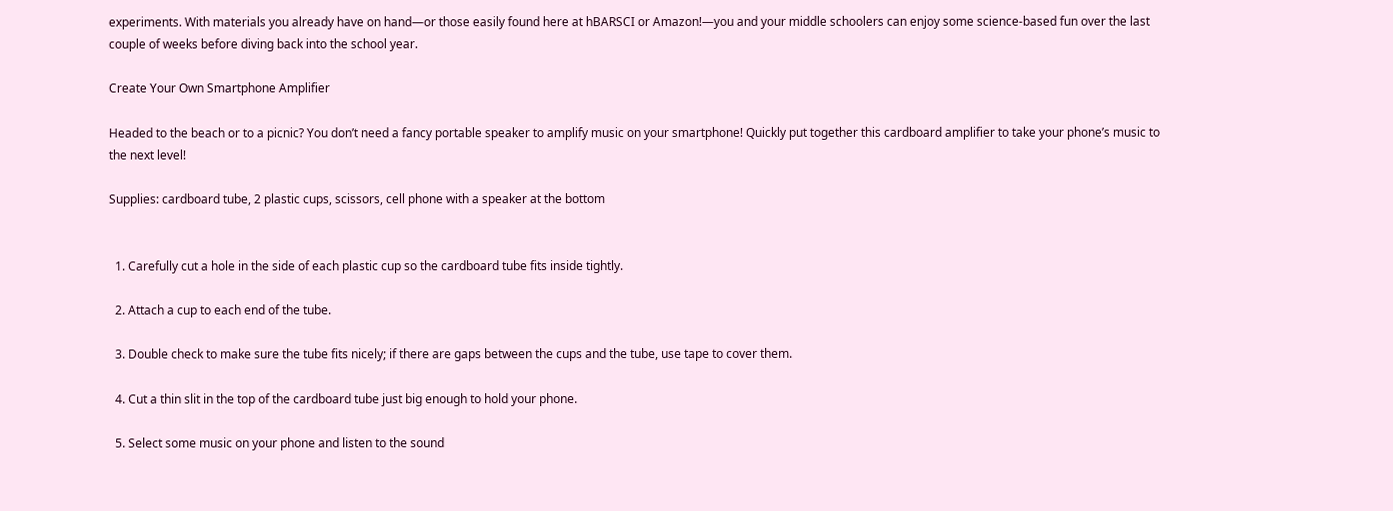experiments. With materials you already have on hand—or those easily found here at hBARSCI or Amazon!—you and your middle schoolers can enjoy some science-based fun over the last couple of weeks before diving back into the school year.

Create Your Own Smartphone Amplifier

Headed to the beach or to a picnic? You don’t need a fancy portable speaker to amplify music on your smartphone! Quickly put together this cardboard amplifier to take your phone’s music to the next level!

Supplies: cardboard tube, 2 plastic cups, scissors, cell phone with a speaker at the bottom


  1. Carefully cut a hole in the side of each plastic cup so the cardboard tube fits inside tightly.

  2. Attach a cup to each end of the tube.

  3. Double check to make sure the tube fits nicely; if there are gaps between the cups and the tube, use tape to cover them.

  4. Cut a thin slit in the top of the cardboard tube just big enough to hold your phone.

  5. Select some music on your phone and listen to the sound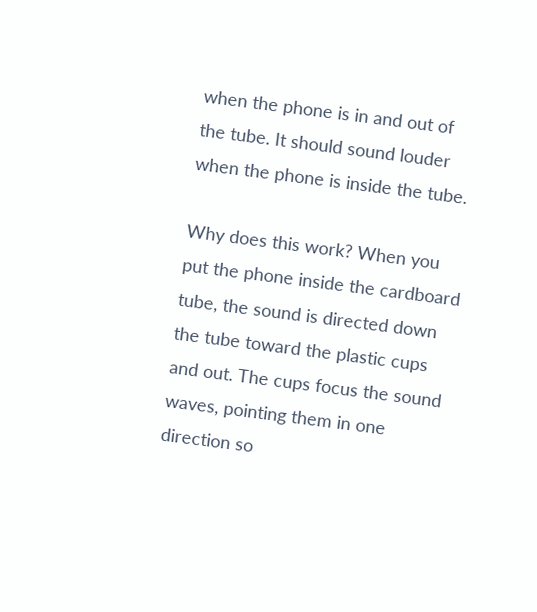when the phone is in and out of the tube. It should sound louder when the phone is inside the tube.

Why does this work? When you put the phone inside the cardboard tube, the sound is directed down the tube toward the plastic cups and out. The cups focus the sound waves, pointing them in one direction so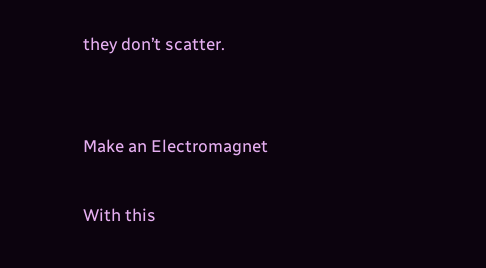they don’t scatter.


Make an Electromagnet

With this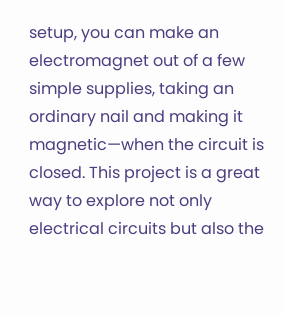setup, you can make an electromagnet out of a few simple supplies, taking an ordinary nail and making it magnetic—when the circuit is closed. This project is a great way to explore not only electrical circuits but also the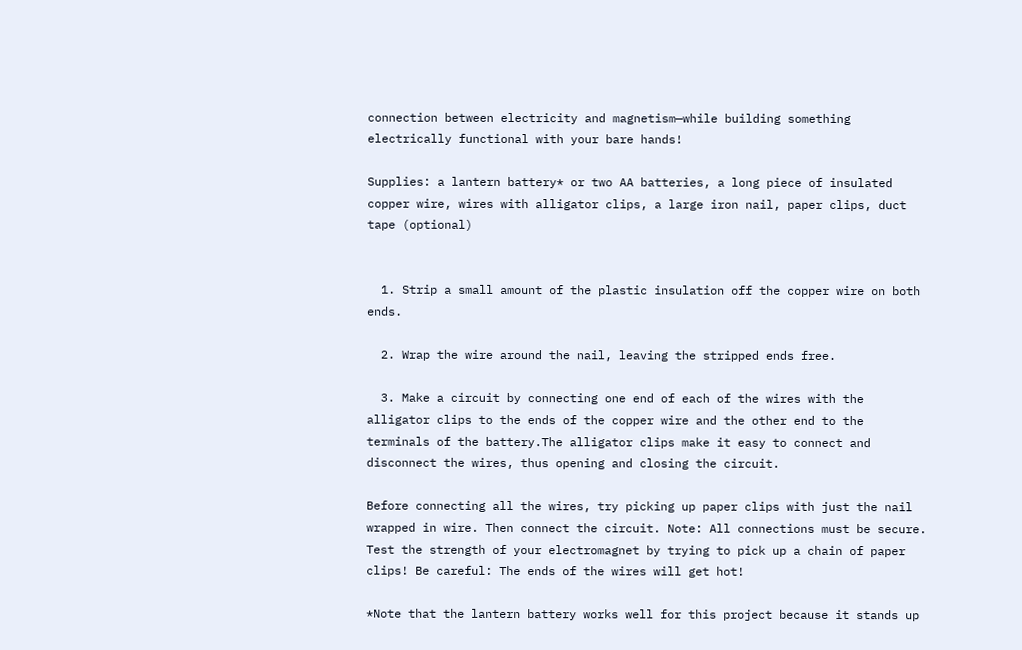connection between electricity and magnetism—while building something electrically functional with your bare hands!

Supplies: a lantern battery* or two AA batteries, a long piece of insulated copper wire, wires with alligator clips, a large iron nail, paper clips, duct tape (optional)


  1. Strip a small amount of the plastic insulation off the copper wire on both ends.

  2. Wrap the wire around the nail, leaving the stripped ends free.

  3. Make a circuit by connecting one end of each of the wires with the alligator clips to the ends of the copper wire and the other end to the terminals of the battery.The alligator clips make it easy to connect and disconnect the wires, thus opening and closing the circuit.

Before connecting all the wires, try picking up paper clips with just the nail wrapped in wire. Then connect the circuit. Note: All connections must be secure. Test the strength of your electromagnet by trying to pick up a chain of paper clips! Be careful: The ends of the wires will get hot!

*Note that the lantern battery works well for this project because it stands up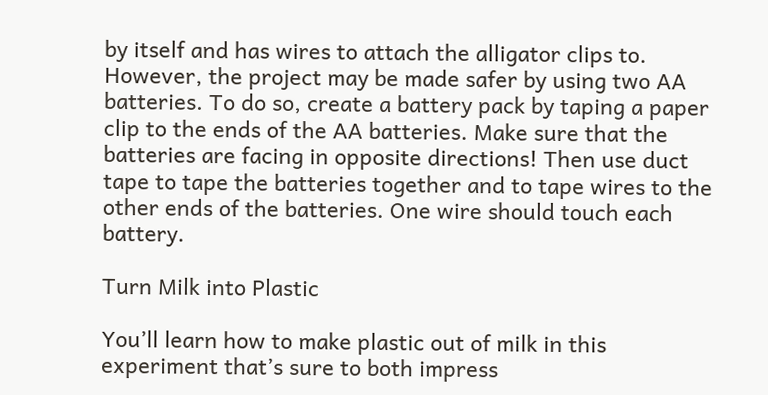by itself and has wires to attach the alligator clips to. However, the project may be made safer by using two AA batteries. To do so, create a battery pack by taping a paper clip to the ends of the AA batteries. Make sure that the batteries are facing in opposite directions! Then use duct tape to tape the batteries together and to tape wires to the other ends of the batteries. One wire should touch each battery.

Turn Milk into Plastic

You’ll learn how to make plastic out of milk in this experiment that’s sure to both impress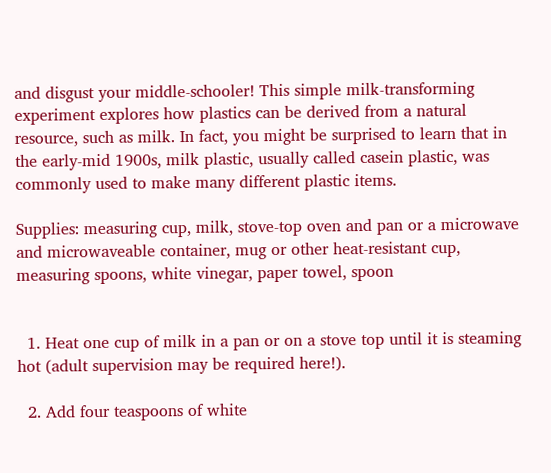and disgust your middle-schooler! This simple milk-transforming experiment explores how plastics can be derived from a natural resource, such as milk. In fact, you might be surprised to learn that in the early-mid 1900s, milk plastic, usually called casein plastic, was commonly used to make many different plastic items.

Supplies: measuring cup, milk, stove-top oven and pan or a microwave and microwaveable container, mug or other heat-resistant cup, measuring spoons, white vinegar, paper towel, spoon


  1. Heat one cup of milk in a pan or on a stove top until it is steaming hot (adult supervision may be required here!).

  2. Add four teaspoons of white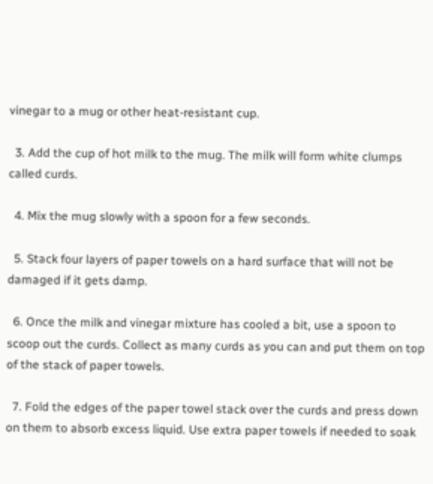vinegar to a mug or other heat-resistant cup.

  3. Add the cup of hot milk to the mug. The milk will form white clumps called curds.

  4. Mix the mug slowly with a spoon for a few seconds.

  5. Stack four layers of paper towels on a hard surface that will not be damaged if it gets damp.

  6. Once the milk and vinegar mixture has cooled a bit, use a spoon to scoop out the curds. Collect as many curds as you can and put them on top of the stack of paper towels.

  7. Fold the edges of the paper towel stack over the curds and press down on them to absorb excess liquid. Use extra paper towels if needed to soak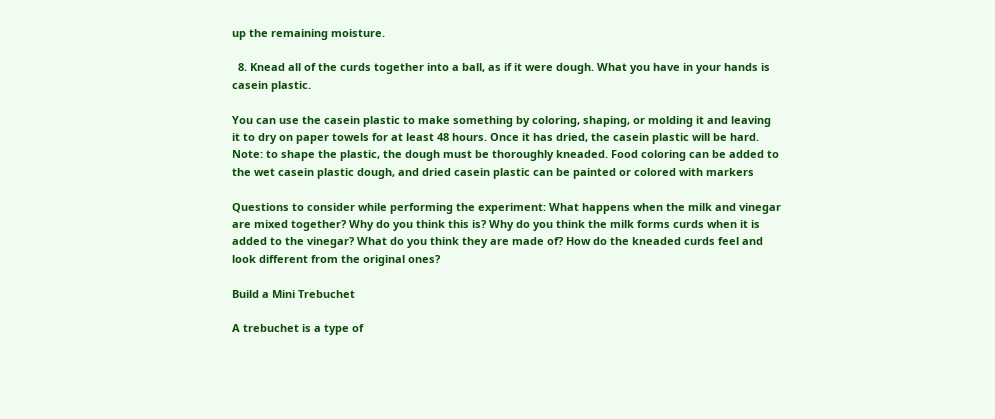up the remaining moisture.

  8. Knead all of the curds together into a ball, as if it were dough. What you have in your hands is casein plastic.

You can use the casein plastic to make something by coloring, shaping, or molding it and leaving it to dry on paper towels for at least 48 hours. Once it has dried, the casein plastic will be hard. Note: to shape the plastic, the dough must be thoroughly kneaded. Food coloring can be added to the wet casein plastic dough, and dried casein plastic can be painted or colored with markers

Questions to consider while performing the experiment: What happens when the milk and vinegar are mixed together? Why do you think this is? Why do you think the milk forms curds when it is added to the vinegar? What do you think they are made of? How do the kneaded curds feel and look different from the original ones?

Build a Mini Trebuchet

A trebuchet is a type of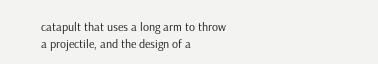catapult that uses a long arm to throw a projectile, and the design of a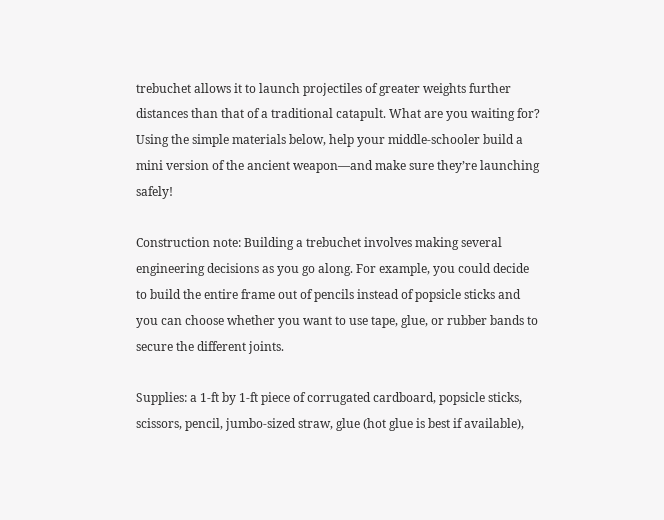trebuchet allows it to launch projectiles of greater weights further distances than that of a traditional catapult. What are you waiting for? Using the simple materials below, help your middle-schooler build a mini version of the ancient weapon—and make sure they’re launching safely!

Construction note: Building a trebuchet involves making several engineering decisions as you go along. For example, you could decide to build the entire frame out of pencils instead of popsicle sticks and you can choose whether you want to use tape, glue, or rubber bands to secure the different joints.

Supplies: a 1-ft by 1-ft piece of corrugated cardboard, popsicle sticks, scissors, pencil, jumbo-sized straw, glue (hot glue is best if available),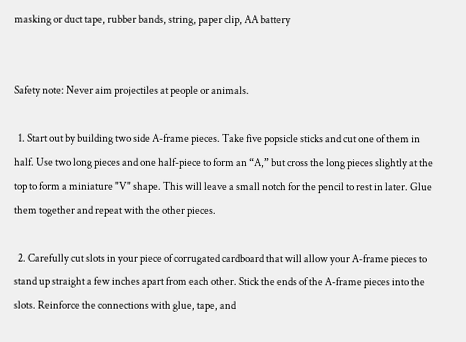masking or duct tape, rubber bands, string, paper clip, AA battery


Safety note: Never aim projectiles at people or animals.

  1. Start out by building two side A-frame pieces. Take five popsicle sticks and cut one of them in half. Use two long pieces and one half-piece to form an “A,” but cross the long pieces slightly at the top to form a miniature "V" shape. This will leave a small notch for the pencil to rest in later. Glue them together and repeat with the other pieces.

  2. Carefully cut slots in your piece of corrugated cardboard that will allow your A-frame pieces to stand up straight a few inches apart from each other. Stick the ends of the A-frame pieces into the slots. Reinforce the connections with glue, tape, and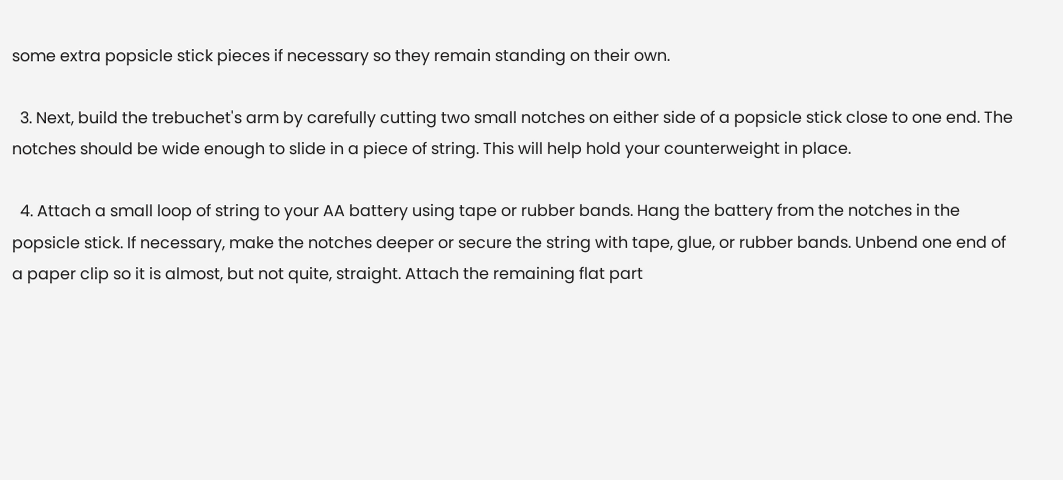some extra popsicle stick pieces if necessary so they remain standing on their own.

  3. Next, build the trebuchet's arm by carefully cutting two small notches on either side of a popsicle stick close to one end. The notches should be wide enough to slide in a piece of string. This will help hold your counterweight in place.

  4. Attach a small loop of string to your AA battery using tape or rubber bands. Hang the battery from the notches in the popsicle stick. If necessary, make the notches deeper or secure the string with tape, glue, or rubber bands. Unbend one end of a paper clip so it is almost, but not quite, straight. Attach the remaining flat part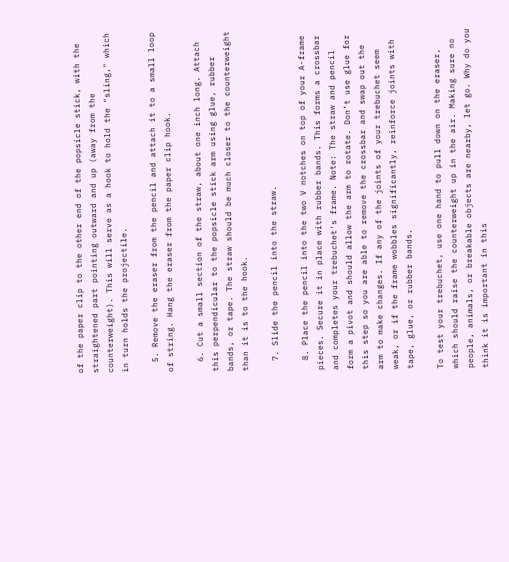of the paper clip to the other end of the popsicle stick, with the straightened part pointing outward and up (away from the counterweight). This will serve as a hook to hold the "sling," which in turn holds the projectile.

  5. Remove the eraser from the pencil and attach it to a small loop of string. Hang the eraser from the paper clip hook.

  6. Cut a small section of the straw, about one inch long. Attach this perpendicular to the popsicle stick arm using glue, rubber bands, or tape. The straw should be much closer to the counterweight than it is to the hook.

  7. Slide the pencil into the straw.

  8. Place the pencil into the two V notches on top of your A-frame pieces. Secure it in place with rubber bands. This forms a crossbar and completes your trebuchet's frame. Note: The straw and pencil form a pivot and should allow the arm to rotate. Don’t use glue for this step so you are able to remove the crossbar and swap out the arm to make changes. If any of the joints of your trebuchet seem weak, or if the frame wobbles significantly, reinforce joints with tape, glue, or rubber bands.

To test your trebuchet, use one hand to pull down on the eraser, which should raise the counterweight up in the air. Making sure no people, animals, or breakable objects are nearby, let go. Why do you think it is important in this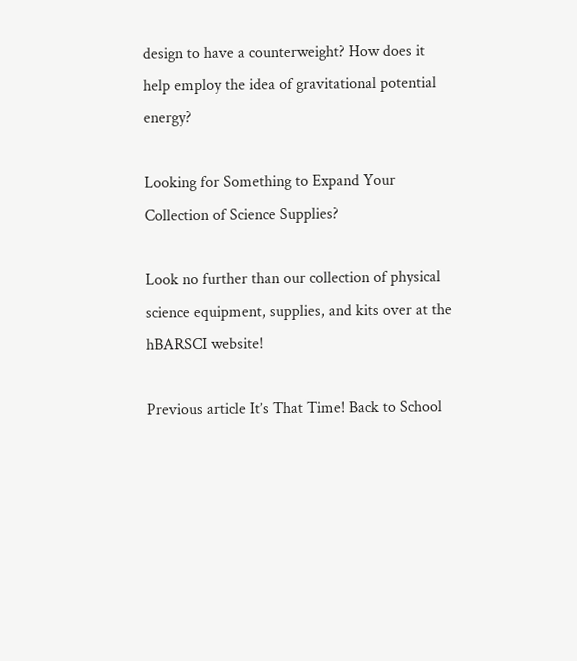design to have a counterweight? How does it help employ the idea of gravitational potential energy?

Looking for Something to Expand Your Collection of Science Supplies?

Look no further than our collection of physical science equipment, supplies, and kits over at the hBARSCI website!

Previous article It’s That Time! Back to School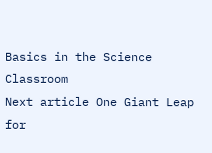Basics in the Science Classroom
Next article One Giant Leap for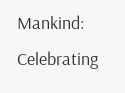Mankind: Celebrating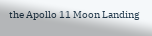the Apollo 11 Moon Landing